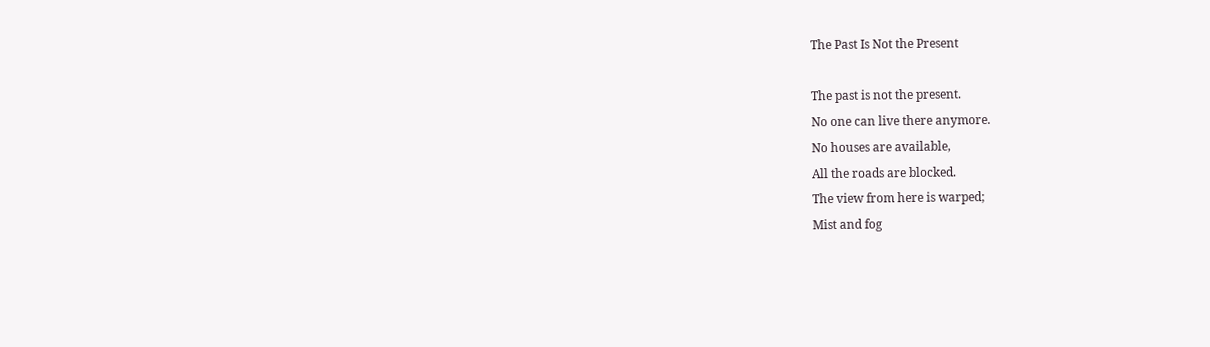The Past Is Not the Present

The past is not the present.
No one can live there anymore.
No houses are available,
All the roads are blocked.
The view from here is warped;
Mist and fog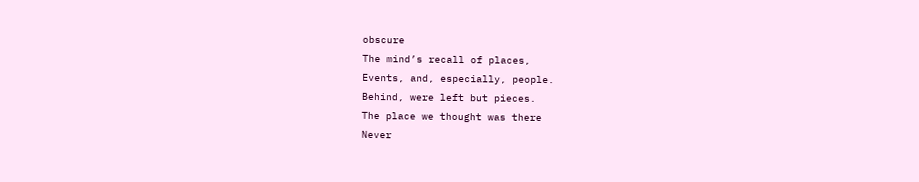obscure
The mind’s recall of places,
Events, and, especially, people.
Behind, were left but pieces.
The place we thought was there
Never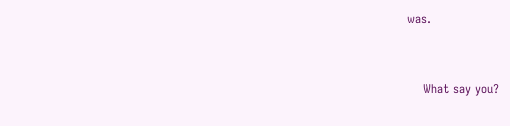was.


    What say you?